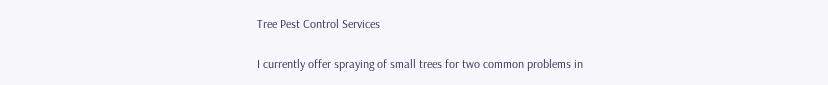Tree Pest Control Services

I currently offer spraying of small trees for two common problems in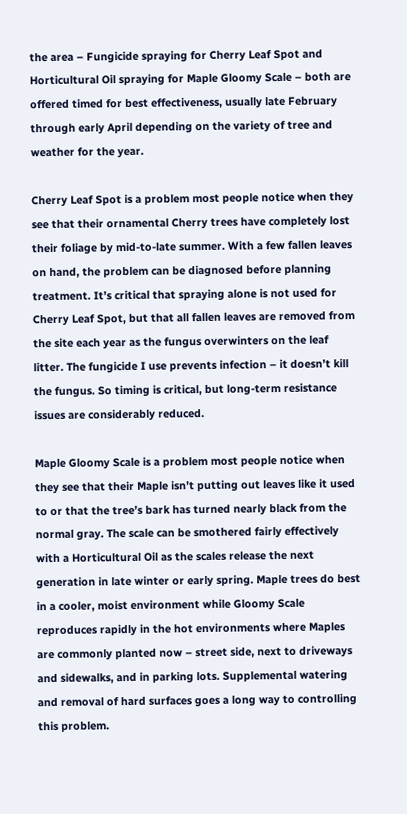the area – Fungicide spraying for Cherry Leaf Spot and Horticultural Oil spraying for Maple Gloomy Scale – both are offered timed for best effectiveness, usually late February through early April depending on the variety of tree and weather for the year.

Cherry Leaf Spot is a problem most people notice when they see that their ornamental Cherry trees have completely lost their foliage by mid-to-late summer. With a few fallen leaves on hand, the problem can be diagnosed before planning treatment. It’s critical that spraying alone is not used for Cherry Leaf Spot, but that all fallen leaves are removed from the site each year as the fungus overwinters on the leaf litter. The fungicide I use prevents infection – it doesn’t kill the fungus. So timing is critical, but long-term resistance issues are considerably reduced.

Maple Gloomy Scale is a problem most people notice when they see that their Maple isn’t putting out leaves like it used to or that the tree’s bark has turned nearly black from the normal gray. The scale can be smothered fairly effectively with a Horticultural Oil as the scales release the next generation in late winter or early spring. Maple trees do best in a cooler, moist environment while Gloomy Scale reproduces rapidly in the hot environments where Maples are commonly planted now – street side, next to driveways and sidewalks, and in parking lots. Supplemental watering and removal of hard surfaces goes a long way to controlling this problem.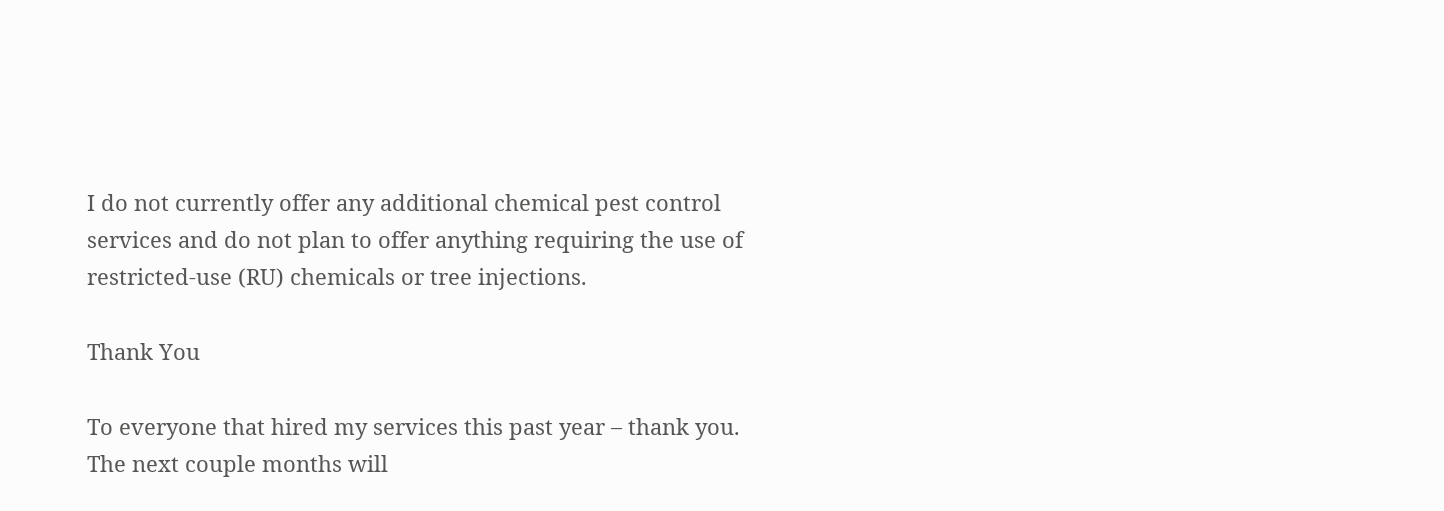I do not currently offer any additional chemical pest control services and do not plan to offer anything requiring the use of restricted-use (RU) chemicals or tree injections.

Thank You

To everyone that hired my services this past year – thank you. The next couple months will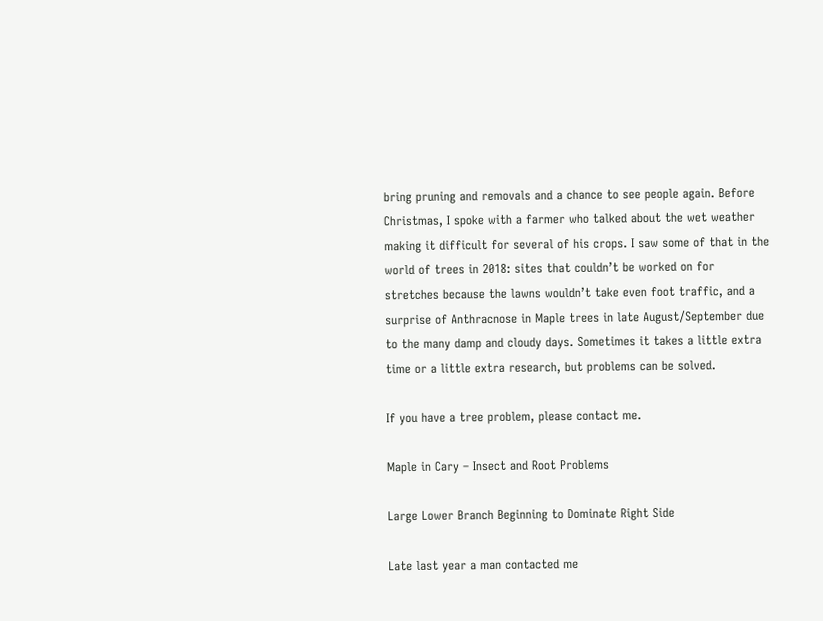bring pruning and removals and a chance to see people again. Before Christmas, I spoke with a farmer who talked about the wet weather making it difficult for several of his crops. I saw some of that in the world of trees in 2018: sites that couldn’t be worked on for stretches because the lawns wouldn’t take even foot traffic, and a surprise of Anthracnose in Maple trees in late August/September due to the many damp and cloudy days. Sometimes it takes a little extra time or a little extra research, but problems can be solved.

If you have a tree problem, please contact me.

Maple in Cary – Insect and Root Problems

Large Lower Branch Beginning to Dominate Right Side

Late last year a man contacted me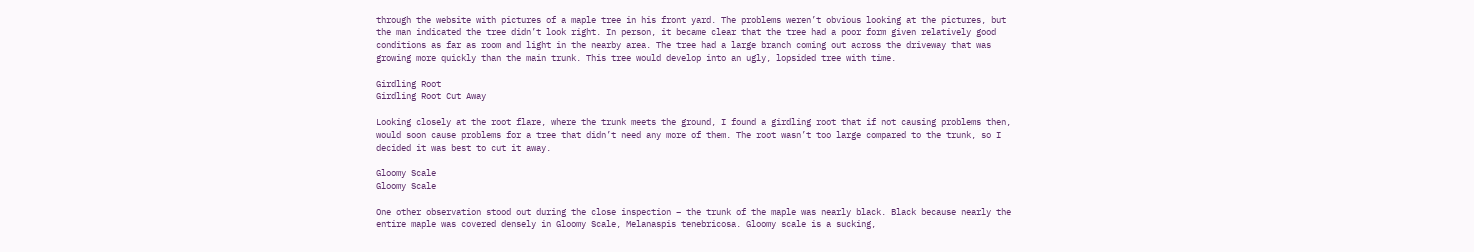through the website with pictures of a maple tree in his front yard. The problems weren’t obvious looking at the pictures, but the man indicated the tree didn’t look right. In person, it became clear that the tree had a poor form given relatively good conditions as far as room and light in the nearby area. The tree had a large branch coming out across the driveway that was growing more quickly than the main trunk. This tree would develop into an ugly, lopsided tree with time.

Girdling Root
Girdling Root Cut Away

Looking closely at the root flare, where the trunk meets the ground, I found a girdling root that if not causing problems then, would soon cause problems for a tree that didn’t need any more of them. The root wasn’t too large compared to the trunk, so I decided it was best to cut it away.

Gloomy Scale
Gloomy Scale

One other observation stood out during the close inspection – the trunk of the maple was nearly black. Black because nearly the entire maple was covered densely in Gloomy Scale, Melanaspis tenebricosa. Gloomy scale is a sucking,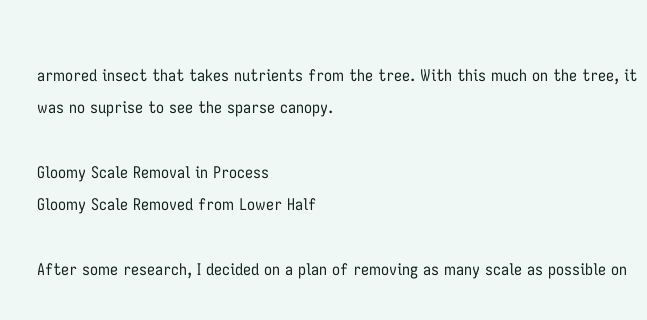armored insect that takes nutrients from the tree. With this much on the tree, it was no suprise to see the sparse canopy.

Gloomy Scale Removal in Process
Gloomy Scale Removed from Lower Half

After some research, I decided on a plan of removing as many scale as possible on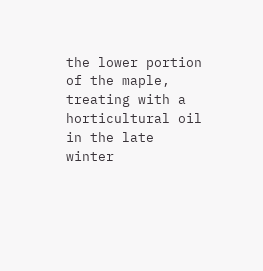the lower portion of the maple, treating with a horticultural oil in the late winter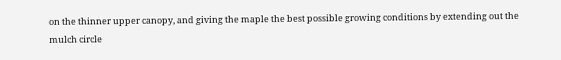on the thinner upper canopy, and giving the maple the best possible growing conditions by extending out the mulch circle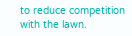to reduce competition with the lawn.